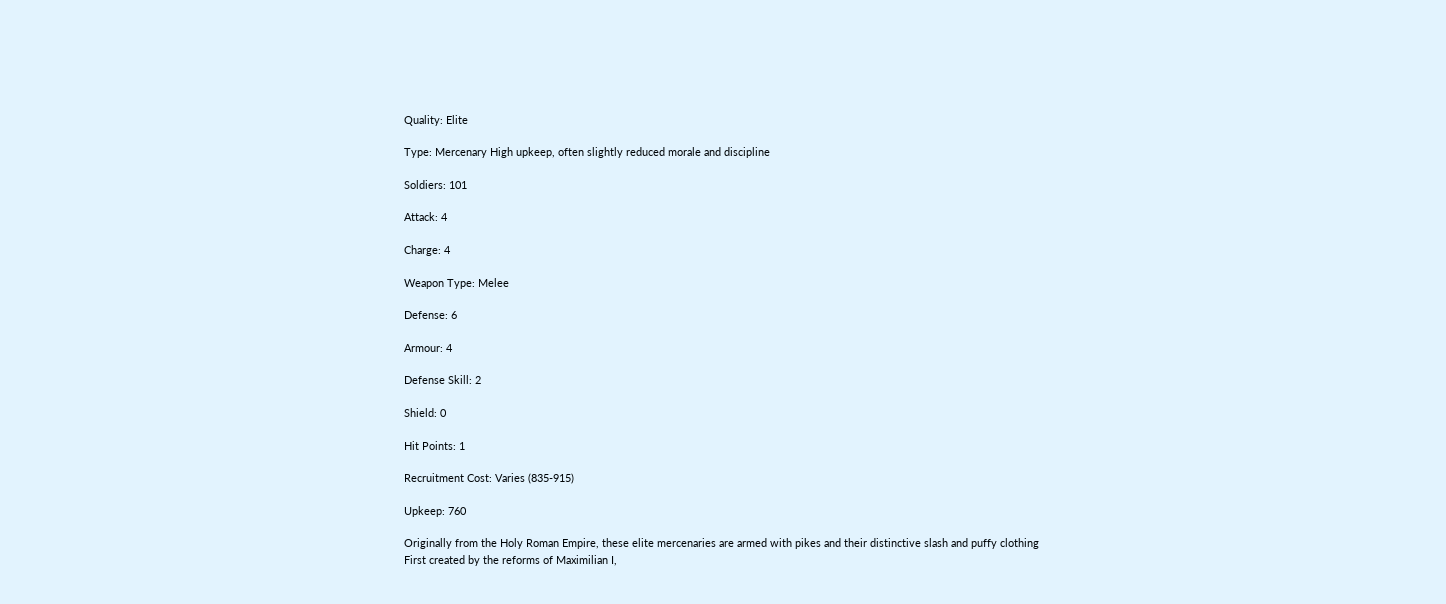Quality: Elite

Type: Mercenary High upkeep, often slightly reduced morale and discipline

Soldiers: 101

Attack: 4

Charge: 4

Weapon Type: Melee

Defense: 6

Armour: 4

Defense Skill: 2

Shield: 0

Hit Points: 1

Recruitment Cost: Varies (835-915)

Upkeep: 760

Originally from the Holy Roman Empire, these elite mercenaries are armed with pikes and their distinctive slash and puffy clothing
First created by the reforms of Maximilian I,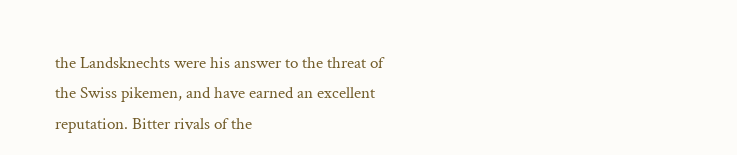the Landsknechts were his answer to the threat of the Swiss pikemen, and have earned an excellent reputation. Bitter rivals of the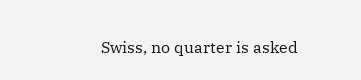Swiss, no quarter is asked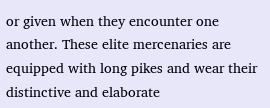or given when they encounter one another. These elite mercenaries are equipped with long pikes and wear their distinctive and elaborate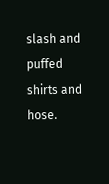slash and puffed shirts and hose.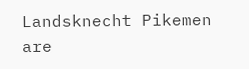Landsknecht Pikemen are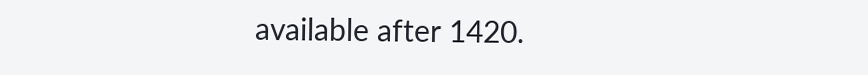available after 1420.